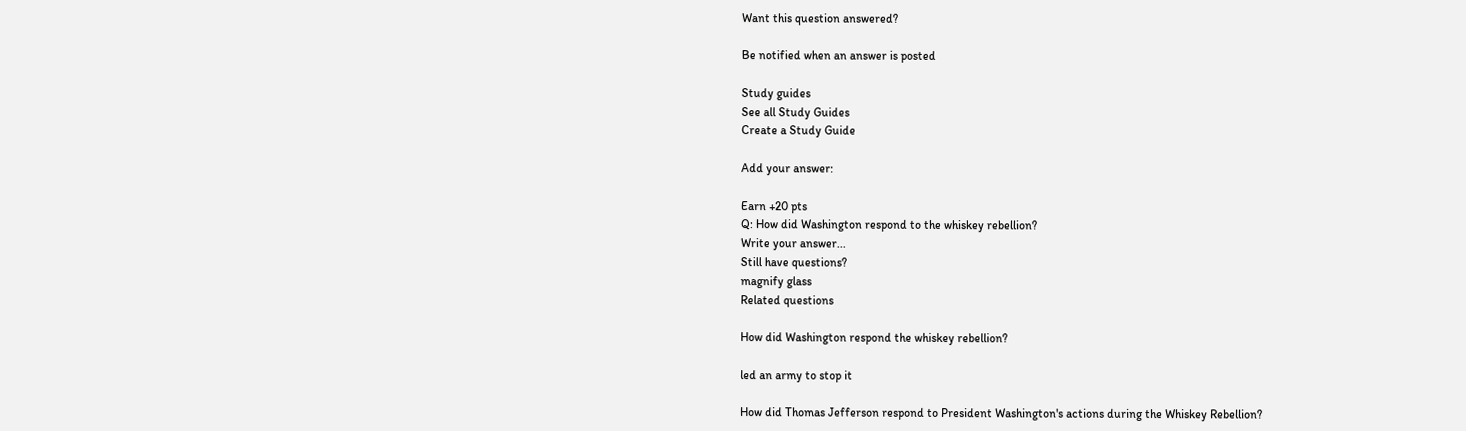Want this question answered?

Be notified when an answer is posted

Study guides
See all Study Guides
Create a Study Guide

Add your answer:

Earn +20 pts
Q: How did Washington respond to the whiskey rebellion?
Write your answer...
Still have questions?
magnify glass
Related questions

How did Washington respond the whiskey rebellion?

led an army to stop it

How did Thomas Jefferson respond to President Washington's actions during the Whiskey Rebellion?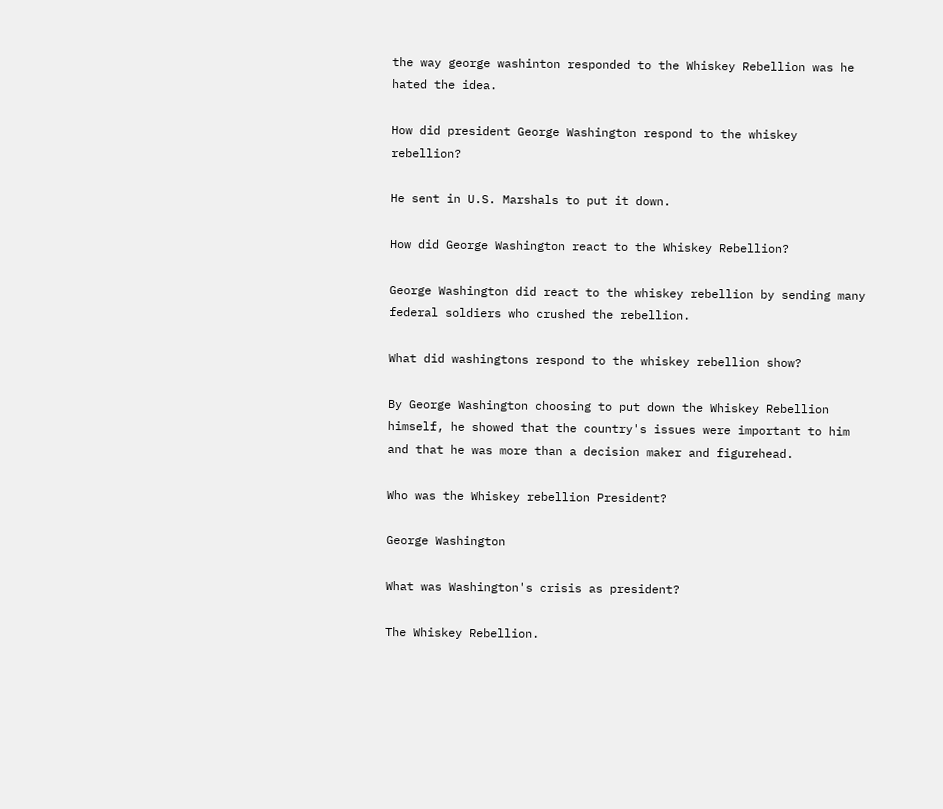the way george washinton responded to the Whiskey Rebellion was he hated the idea.

How did president George Washington respond to the whiskey rebellion?

He sent in U.S. Marshals to put it down.

How did George Washington react to the Whiskey Rebellion?

George Washington did react to the whiskey rebellion by sending many federal soldiers who crushed the rebellion.

What did washingtons respond to the whiskey rebellion show?

By George Washington choosing to put down the Whiskey Rebellion himself, he showed that the country's issues were important to him and that he was more than a decision maker and figurehead.

Who was the Whiskey rebellion President?

George Washington

What was Washington's crisis as president?

The Whiskey Rebellion.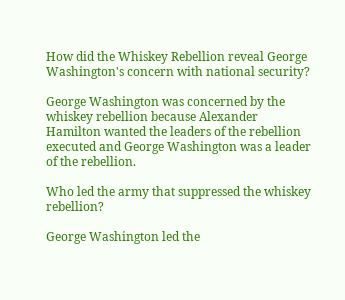How did the Whiskey Rebellion reveal George Washington's concern with national security?

George Washington was concerned by the whiskey rebellion because Alexander Hamilton wanted the leaders of the rebellion executed and George Washington was a leader of the rebellion.

Who led the army that suppressed the whiskey rebellion?

George Washington led the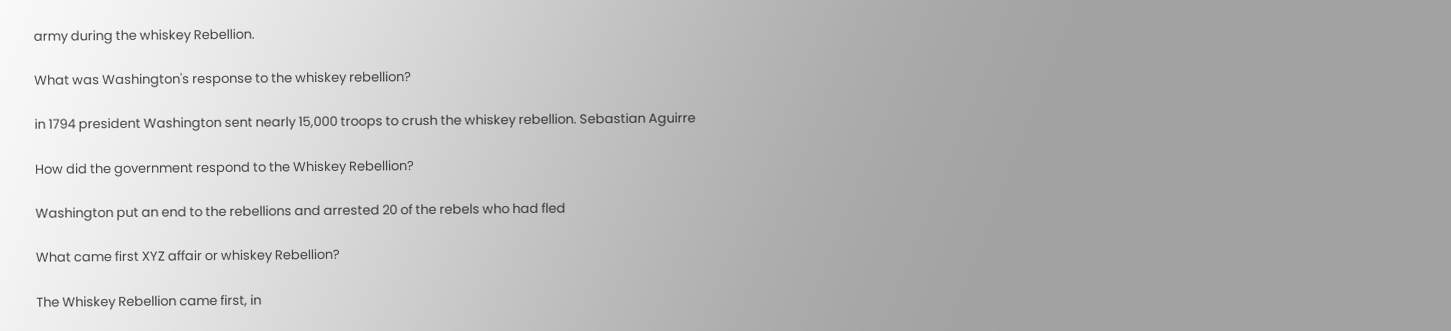army during the whiskey Rebellion.

What was Washington's response to the whiskey rebellion?

in 1794 president Washington sent nearly 15,000 troops to crush the whiskey rebellion. Sebastian Aguirre

How did the government respond to the Whiskey Rebellion?

Washington put an end to the rebellions and arrested 20 of the rebels who had fled

What came first XYZ affair or whiskey Rebellion?

The Whiskey Rebellion came first, in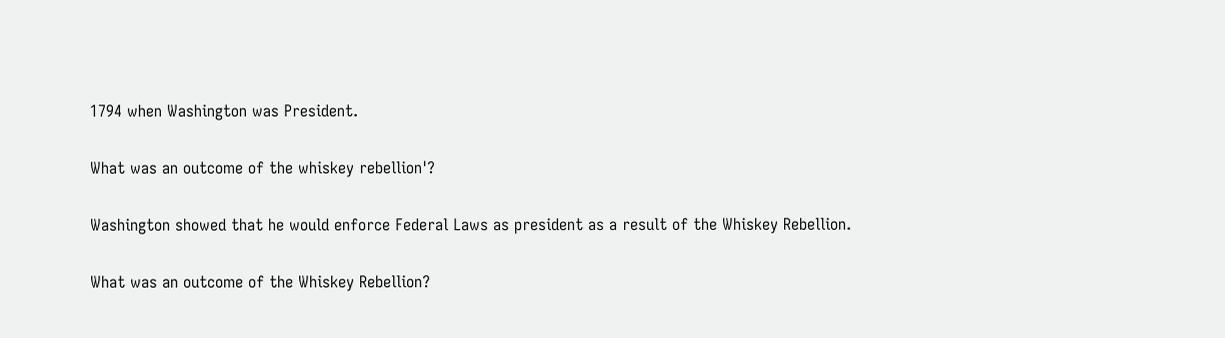1794 when Washington was President.

What was an outcome of the whiskey rebellion'?

Washington showed that he would enforce Federal Laws as president as a result of the Whiskey Rebellion.

What was an outcome of the Whiskey Rebellion?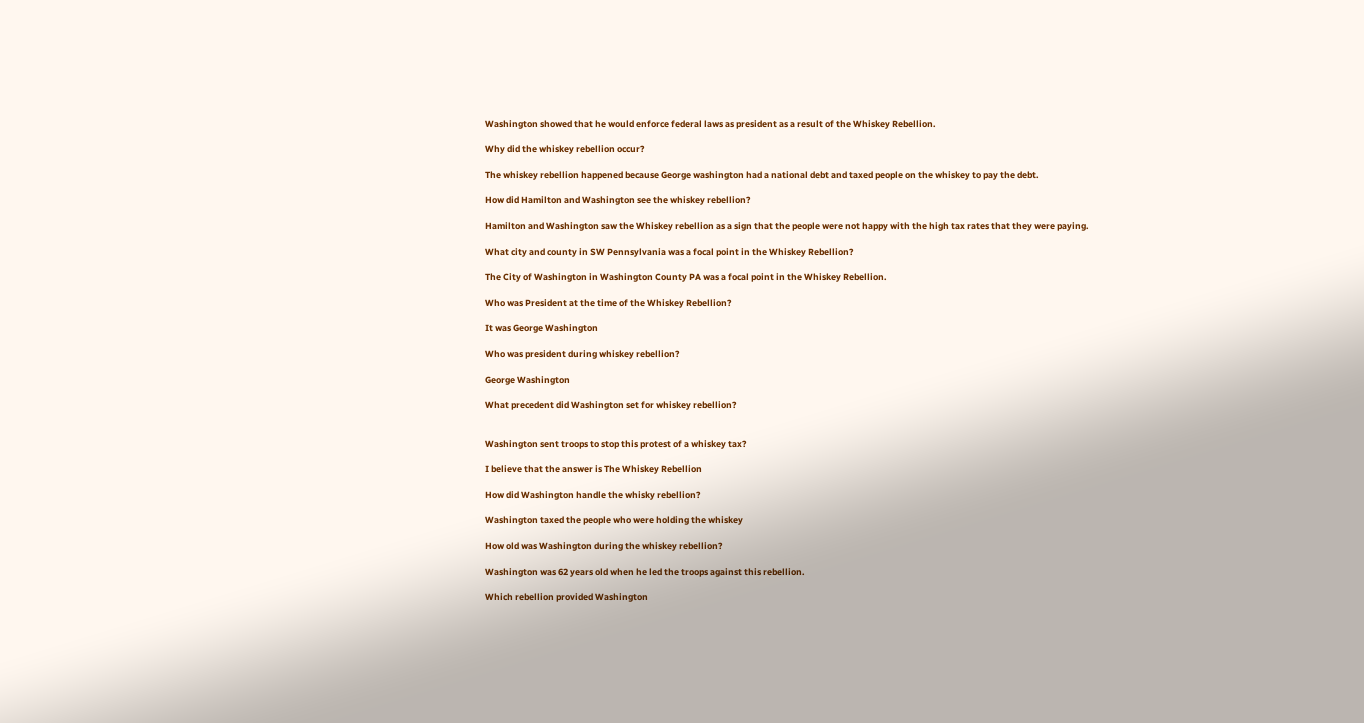Washington showed that he would enforce federal laws as president as a result of the Whiskey Rebellion.

Why did the whiskey rebellion occur?

The whiskey rebellion happened because George washington had a national debt and taxed people on the whiskey to pay the debt.

How did Hamilton and Washington see the whiskey rebellion?

Hamilton and Washington saw the Whiskey rebellion as a sign that the people were not happy with the high tax rates that they were paying.

What city and county in SW Pennsylvania was a focal point in the Whiskey Rebellion?

The City of Washington in Washington County PA was a focal point in the Whiskey Rebellion.

Who was President at the time of the Whiskey Rebellion?

It was George Washington

Who was president during whiskey rebellion?

George Washington

What precedent did Washington set for whiskey rebellion?


Washington sent troops to stop this protest of a whiskey tax?

I believe that the answer is The Whiskey Rebellion

How did Washington handle the whisky rebellion?

Washington taxed the people who were holding the whiskey

How old was Washington during the whiskey rebellion?

Washington was 62 years old when he led the troops against this rebellion.

Which rebellion provided Washington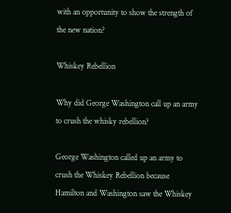with an opportunity to show the strength of the new nation?

Whiskey Rebellion

Why did George Washington call up an army to crush the whisky rebellion?

George Washington called up an army to crush the Whiskey Rebellion because Hamilton and Washington saw the Whiskey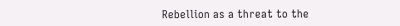Rebellion as a threat to the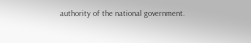authority of the national government.